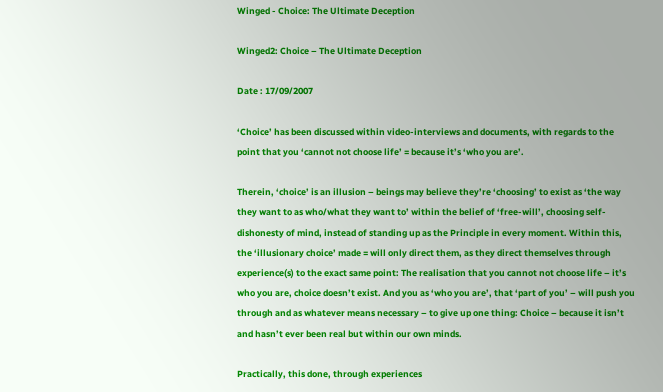Winged - Choice: The Ultimate Deception

Winged2: Choice – The Ultimate Deception

Date : 17/09/2007

‘Choice’ has been discussed within video-interviews and documents, with regards to the point that you ‘cannot not choose life’ = because it’s ‘who you are’.

Therein, ‘choice’ is an illusion – beings may believe they’re ‘choosing’ to exist as ‘the way they want to as who/what they want to’ within the belief of ‘free-will’, choosing self-dishonesty of mind, instead of standing up as the Principle in every moment. Within this, the ‘illusionary choice’ made = will only direct them, as they direct themselves through experience(s) to the exact same point: The realisation that you cannot not choose life – it’s who you are, choice doesn’t exist. And you as ‘who you are’, that ‘part of you’ – will push you through and as whatever means necessary – to give up one thing: Choice – because it isn’t and hasn’t ever been real but within our own minds.

Practically, this done, through experiences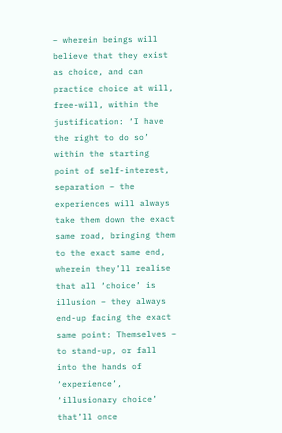– wherein beings will believe that they exist as choice, and can practice choice at will, free-will, within the justification: ‘I have the right to do so’ within the starting point of self-interest, separation – the experiences will always take them down the exact same road, bringing them to the exact same end, wherein they’ll realise that all ‘choice’ is illusion – they always end-up facing the exact same point: Themselves – to stand-up, or fall into the hands of ‘experience’, ‘illusionary choice’ that’ll once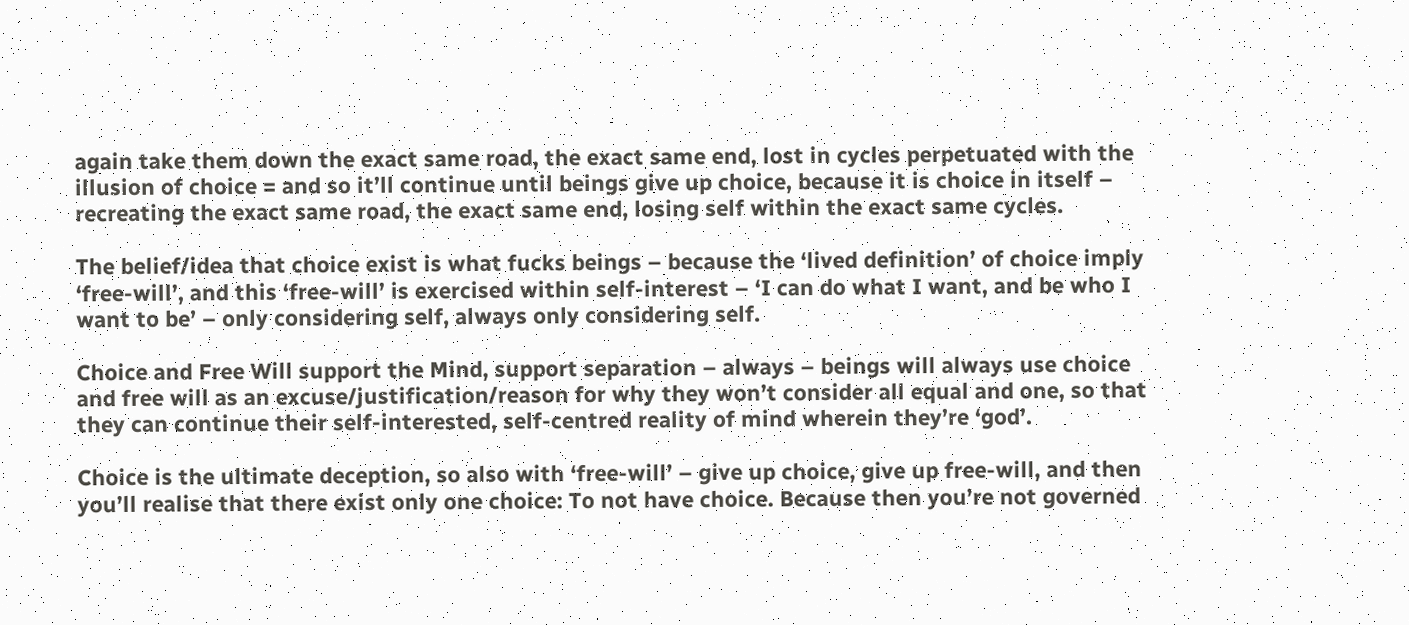again take them down the exact same road, the exact same end, lost in cycles perpetuated with the illusion of choice = and so it’ll continue until beings give up choice, because it is choice in itself – recreating the exact same road, the exact same end, losing self within the exact same cycles.

The belief/idea that choice exist is what fucks beings – because the ‘lived definition’ of choice imply ‘free-will’, and this ‘free-will’ is exercised within self-interest – ‘I can do what I want, and be who I want to be’ – only considering self, always only considering self.

Choice and Free Will support the Mind, support separation – always – beings will always use choice and free will as an excuse/justification/reason for why they won’t consider all equal and one, so that they can continue their self-interested, self-centred reality of mind wherein they’re ‘god’.

Choice is the ultimate deception, so also with ‘free-will’ – give up choice, give up free-will, and then you’ll realise that there exist only one choice: To not have choice. Because then you’re not governed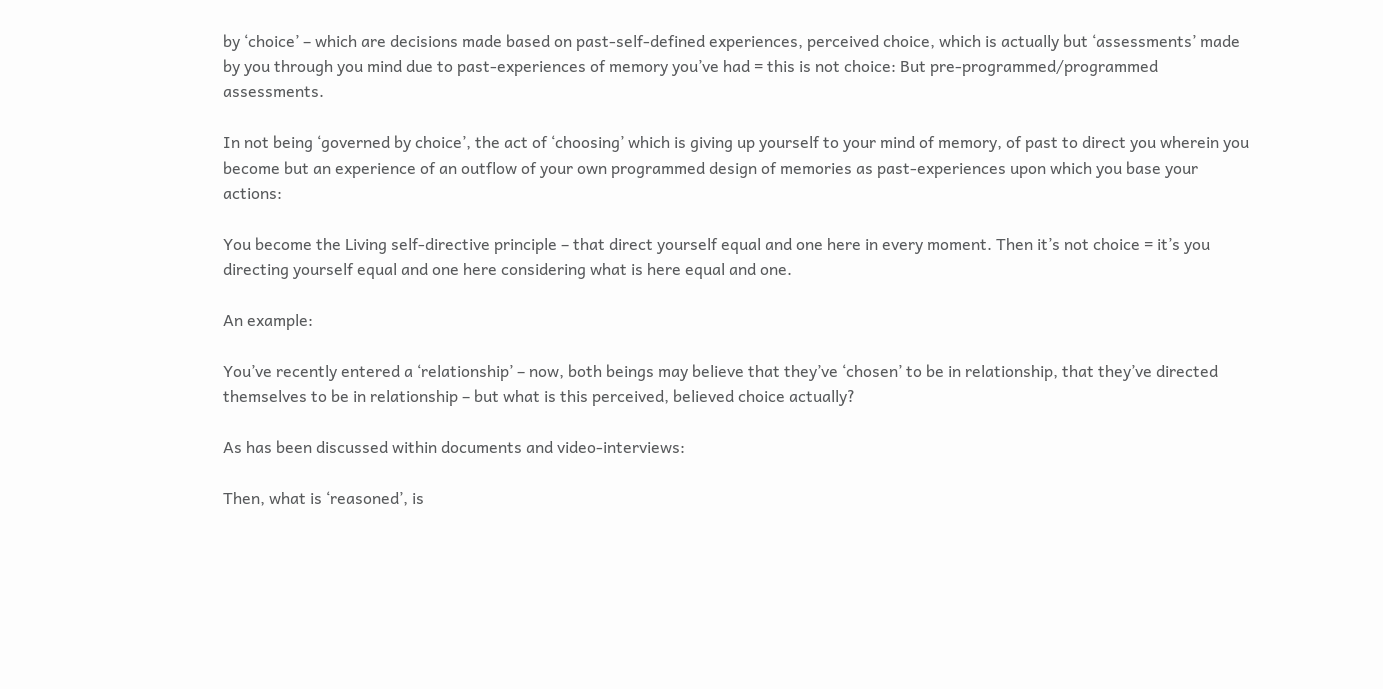by ‘choice’ – which are decisions made based on past-self-defined experiences, perceived choice, which is actually but ‘assessments’ made by you through you mind due to past-experiences of memory you’ve had = this is not choice: But pre-programmed/programmed assessments.

In not being ‘governed by choice’, the act of ‘choosing’ which is giving up yourself to your mind of memory, of past to direct you wherein you become but an experience of an outflow of your own programmed design of memories as past-experiences upon which you base your actions:

You become the Living self-directive principle – that direct yourself equal and one here in every moment. Then it’s not choice = it’s you directing yourself equal and one here considering what is here equal and one.

An example:

You’ve recently entered a ‘relationship’ – now, both beings may believe that they’ve ‘chosen’ to be in relationship, that they’ve directed themselves to be in relationship – but what is this perceived, believed choice actually?

As has been discussed within documents and video-interviews:

Then, what is ‘reasoned’, is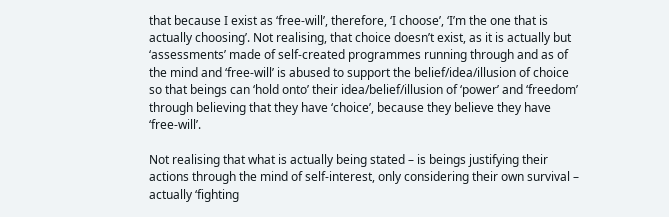that because I exist as ‘free-will’, therefore, ‘I choose’, ‘I’m the one that is actually choosing’. Not realising, that choice doesn’t exist, as it is actually but ‘assessments’ made of self-created programmes running through and as of the mind and ‘free-will’ is abused to support the belief/idea/illusion of choice so that beings can ‘hold onto’ their idea/belief/illusion of ‘power’ and ‘freedom’ through believing that they have ‘choice’, because they believe they have ‘free-will’.

Not realising that what is actually being stated – is beings justifying their actions through the mind of self-interest, only considering their own survival – actually ‘fighting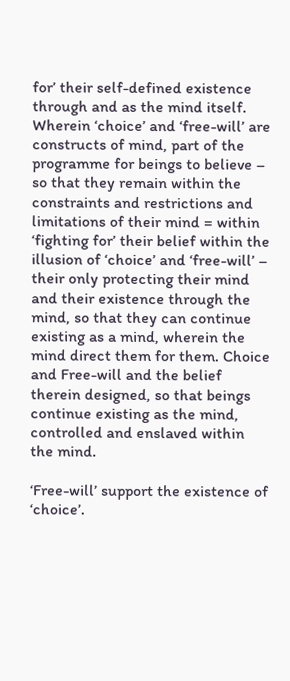for’ their self-defined existence through and as the mind itself. Wherein ‘choice’ and ‘free-will’ are constructs of mind, part of the programme for beings to believe – so that they remain within the constraints and restrictions and limitations of their mind = within ‘fighting for’ their belief within the illusion of ‘choice’ and ‘free-will’ – their only protecting their mind and their existence through the mind, so that they can continue existing as a mind, wherein the mind direct them for them. Choice and Free-will and the belief therein designed, so that beings continue existing as the mind, controlled and enslaved within the mind.

‘Free-will’ support the existence of ‘choice’.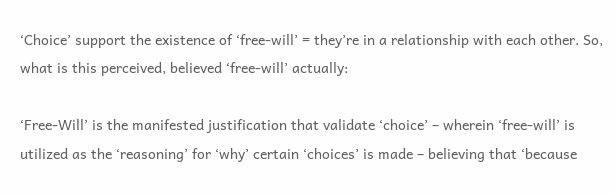‘Choice’ support the existence of ‘free-will’ = they’re in a relationship with each other. So, what is this perceived, believed ‘free-will’ actually:

‘Free-Will’ is the manifested justification that validate ‘choice’ – wherein ‘free-will’ is utilized as the ‘reasoning’ for ‘why’ certain ‘choices’ is made – believing that ‘because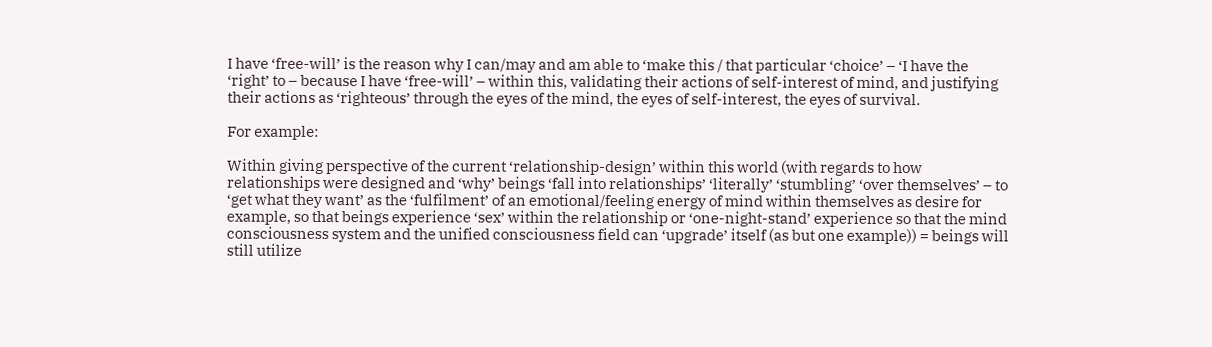I have ‘free-will’ is the reason why I can/may and am able to ‘make this / that particular ‘choice’ – ‘I have the ‘right’ to – because I have ‘free-will’ – within this, validating their actions of self-interest of mind, and justifying their actions as ‘righteous’ through the eyes of the mind, the eyes of self-interest, the eyes of survival.

For example:

Within giving perspective of the current ‘relationship-design’ within this world (with regards to how relationships were designed and ‘why’ beings ‘fall into relationships’ ‘literally’ ‘stumbling’ ‘over themselves’ – to ‘get what they want’ as the ‘fulfilment’ of an emotional/feeling energy of mind within themselves as desire for example, so that beings experience ‘sex’ within the relationship or ‘one-night-stand’ experience so that the mind consciousness system and the unified consciousness field can ‘upgrade’ itself (as but one example)) = beings will still utilize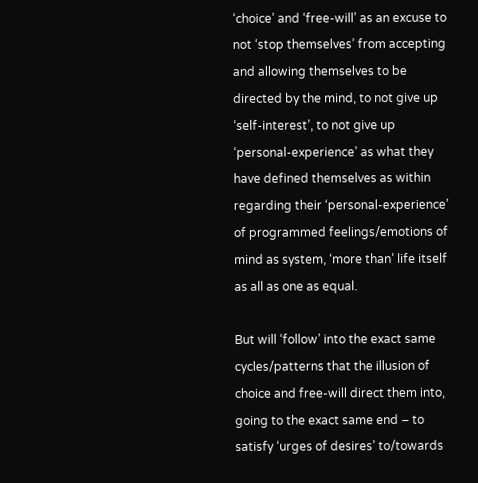‘choice’ and ‘free-will’ as an excuse to not ‘stop themselves’ from accepting and allowing themselves to be directed by the mind, to not give up ‘self-interest’, to not give up ‘personal-experience’ as what they have defined themselves as within regarding their ‘personal-experience’ of programmed feelings/emotions of mind as system, ‘more than’ life itself as all as one as equal.

But will ‘follow’ into the exact same cycles/patterns that the illusion of choice and free-will direct them into, going to the exact same end – to satisfy ‘urges of desires’ to/towards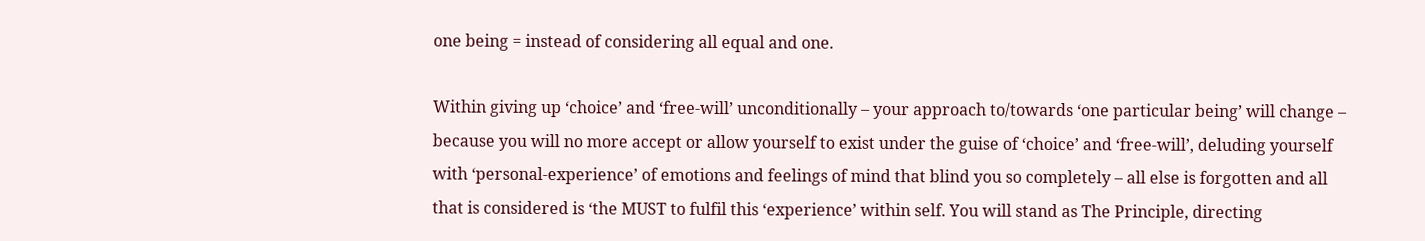one being = instead of considering all equal and one.

Within giving up ‘choice’ and ‘free-will’ unconditionally – your approach to/towards ‘one particular being’ will change – because you will no more accept or allow yourself to exist under the guise of ‘choice’ and ‘free-will’, deluding yourself with ‘personal-experience’ of emotions and feelings of mind that blind you so completely – all else is forgotten and all that is considered is ‘the MUST to fulfil this ‘experience’ within self. You will stand as The Principle, directing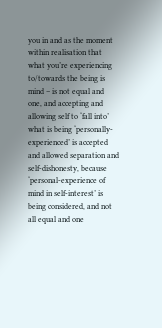you in and as the moment within realisation that what you’re experiencing to/towards the being is mind – is not equal and one, and accepting and allowing self to ‘fall into’ what is being ‘personally-experienced’ is accepted and allowed separation and self-dishonesty, because ‘personal-experience of mind in self-interest’ is being considered, and not all equal and one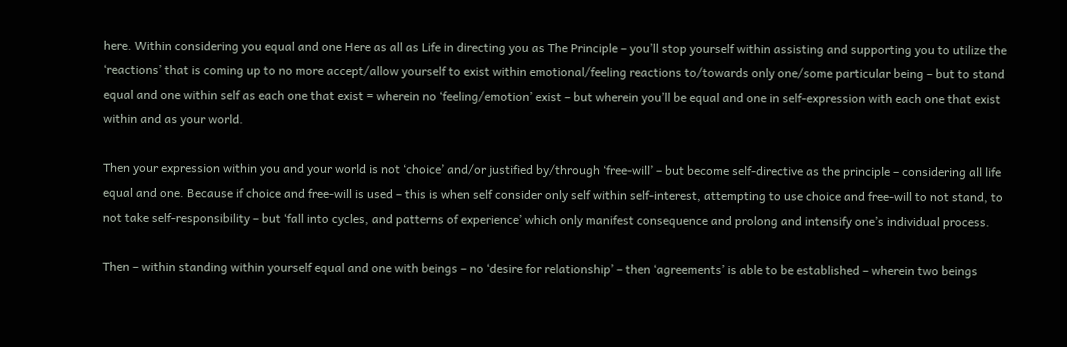here. Within considering you equal and one Here as all as Life in directing you as The Principle – you’ll stop yourself within assisting and supporting you to utilize the ‘reactions’ that is coming up to no more accept/allow yourself to exist within emotional/feeling reactions to/towards only one/some particular being – but to stand equal and one within self as each one that exist = wherein no ‘feeling/emotion’ exist – but wherein you’ll be equal and one in self-expression with each one that exist within and as your world.

Then your expression within you and your world is not ‘choice’ and/or justified by/through ‘free-will’ – but become self-directive as the principle – considering all life equal and one. Because if choice and free-will is used – this is when self consider only self within self-interest, attempting to use choice and free-will to not stand, to not take self-responsibility – but ‘fall into cycles, and patterns of experience’ which only manifest consequence and prolong and intensify one’s individual process.

Then – within standing within yourself equal and one with beings – no ‘desire for relationship’ – then ‘agreements’ is able to be established – wherein two beings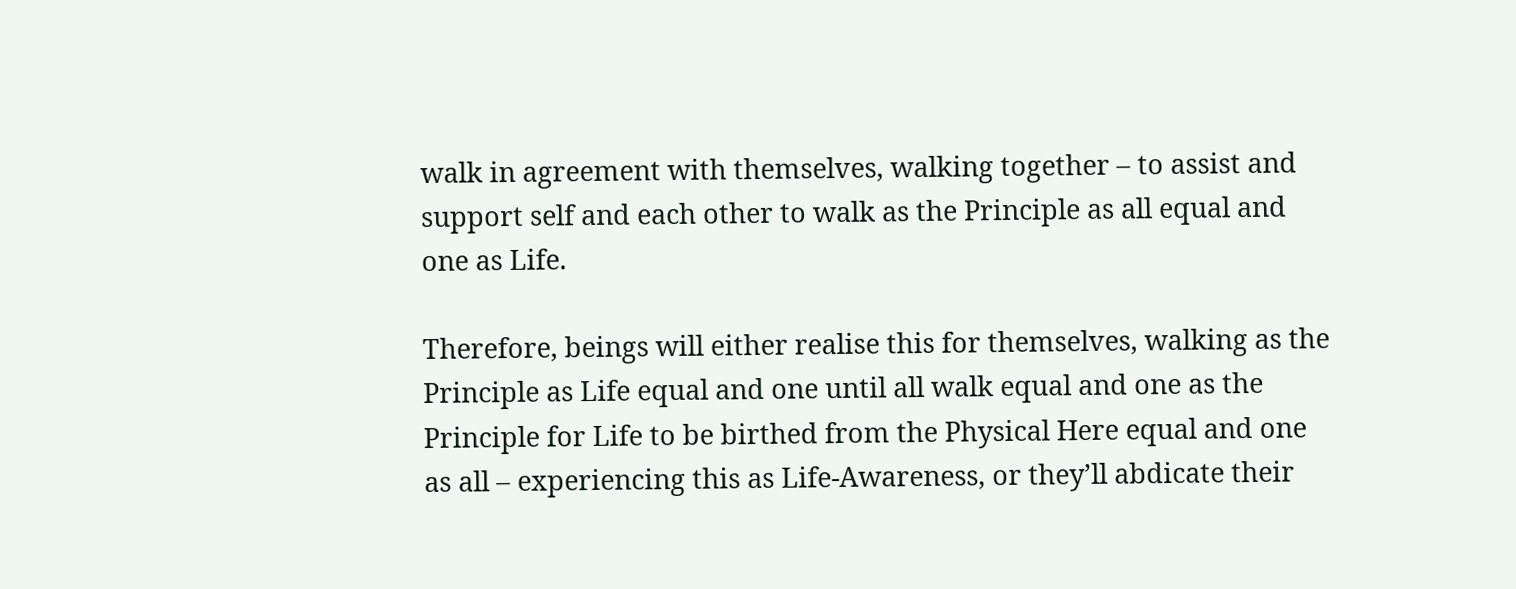walk in agreement with themselves, walking together – to assist and support self and each other to walk as the Principle as all equal and one as Life.

Therefore, beings will either realise this for themselves, walking as the Principle as Life equal and one until all walk equal and one as the Principle for Life to be birthed from the Physical Here equal and one as all – experiencing this as Life-Awareness, or they’ll abdicate their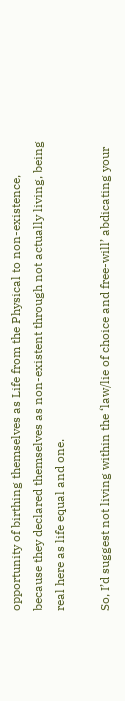opportunity of birthing themselves as Life from the Physical to non-existence, because they declared themselves as non-existent through not actually living, being real here as life equal and one.

So, I’d suggest not living within the ‘law/lie of choice and free-will’ abdicating your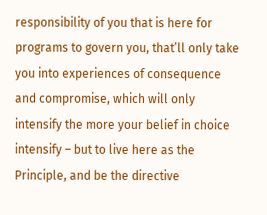responsibility of you that is here for programs to govern you, that’ll only take you into experiences of consequence and compromise, which will only intensify the more your belief in choice intensify – but to live here as the Principle, and be the directive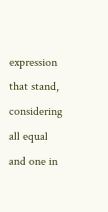expression that stand, considering all equal and one in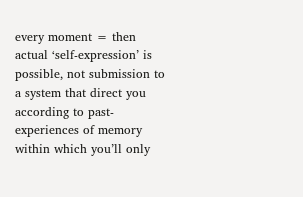every moment = then actual ‘self-expression’ is possible, not submission to a system that direct you according to past-experiences of memory within which you’ll only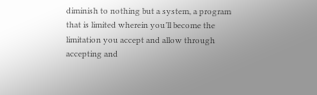diminish to nothing but a system, a program that is limited wherein you’ll become the limitation you accept and allow through accepting and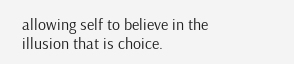allowing self to believe in the illusion that is choice.